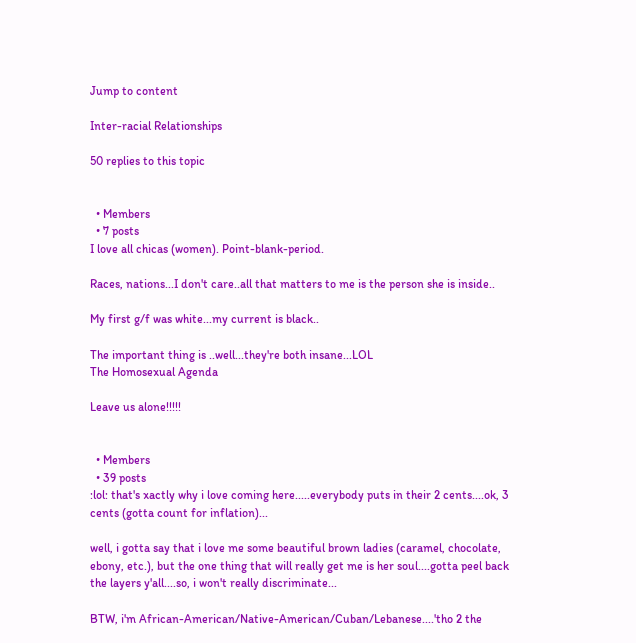Jump to content

Inter-racial Relationships

50 replies to this topic


  • Members
  • 7 posts
I love all chicas (women). Point-blank-period.

Races, nations...I don't care..all that matters to me is the person she is inside..

My first g/f was white...my current is black..

The important thing is ..well...they're both insane...LOL
The Homosexual Agenda

Leave us alone!!!!!


  • Members
  • 39 posts
:lol: that's xactly why i love coming here.....everybody puts in their 2 cents....ok, 3 cents (gotta count for inflation)...

well, i gotta say that i love me some beautiful brown ladies (caramel, chocolate, ebony, etc.), but the one thing that will really get me is her soul....gotta peel back the layers y'all....so, i won't really discriminate...

BTW, i'm African-American/Native-American/Cuban/Lebanese....'tho 2 the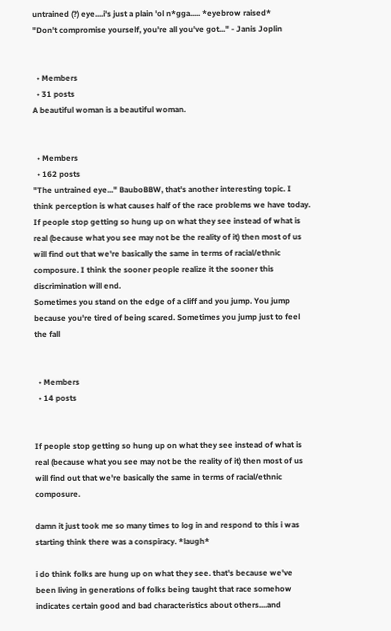untrained (?) eye....i's just a plain 'ol n*gga..... *eyebrow raised*
"Don't compromise yourself, you're all you've got..." - Janis Joplin


  • Members
  • 31 posts
A beautiful woman is a beautiful woman.


  • Members
  • 162 posts
"The untrained eye..." BauboBBW, that's another interesting topic. I think perception is what causes half of the race problems we have today. If people stop getting so hung up on what they see instead of what is real (because what you see may not be the reality of it) then most of us will find out that we're basically the same in terms of racial/ethnic composure. I think the sooner people realize it the sooner this discrimination will end.
Sometimes you stand on the edge of a cliff and you jump. You jump because you're tired of being scared. Sometimes you jump just to feel the fall


  • Members
  • 14 posts


If people stop getting so hung up on what they see instead of what is real (because what you see may not be the reality of it) then most of us will find out that we're basically the same in terms of racial/ethnic composure.

damn it just took me so many times to log in and respond to this i was starting think there was a conspiracy. *laugh*

i do think folks are hung up on what they see. that's because we've been living in generations of folks being taught that race somehow indicates certain good and bad characteristics about others....and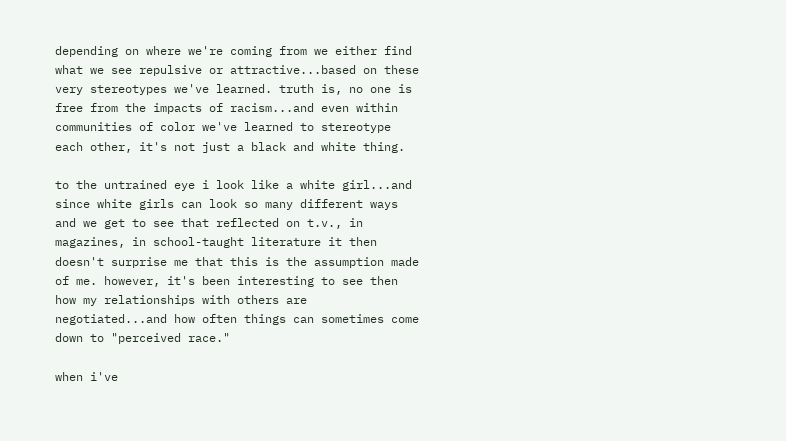depending on where we're coming from we either find what we see repulsive or attractive...based on these very stereotypes we've learned. truth is, no one is free from the impacts of racism...and even within communities of color we've learned to stereotype each other, it's not just a black and white thing.

to the untrained eye i look like a white girl...and since white girls can look so many different ways and we get to see that reflected on t.v., in magazines, in school-taught literature it then doesn't surprise me that this is the assumption made of me. however, it's been interesting to see then how my relationships with others are negotiated...and how often things can sometimes come down to "perceived race."

when i've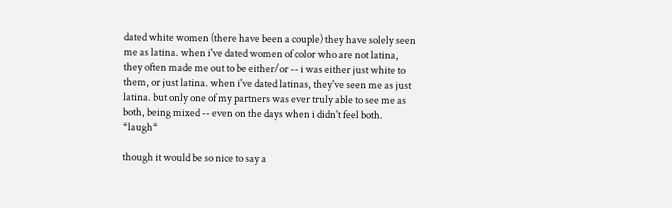dated white women (there have been a couple) they have solely seen me as latina. when i've dated women of color who are not latina, they often made me out to be either/or -- i was either just white to them, or just latina. when i've dated latinas, they've seen me as just latina. but only one of my partners was ever truly able to see me as both, being mixed -- even on the days when i didn't feel both. *laugh*

though it would be so nice to say a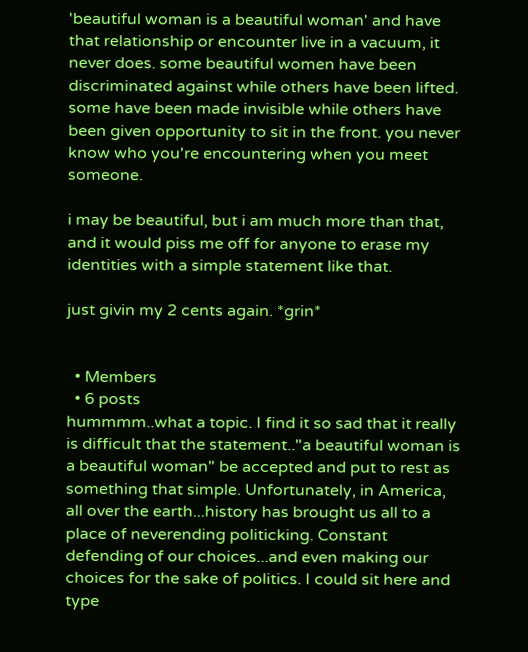'beautiful woman is a beautiful woman' and have that relationship or encounter live in a vacuum, it never does. some beautiful women have been discriminated against while others have been lifted. some have been made invisible while others have been given opportunity to sit in the front. you never know who you're encountering when you meet someone.

i may be beautiful, but i am much more than that, and it would piss me off for anyone to erase my identities with a simple statement like that.

just givin my 2 cents again. *grin*


  • Members
  • 6 posts
hummmm..what a topic. I find it so sad that it really is difficult that the statement.."a beautiful woman is a beautiful woman" be accepted and put to rest as something that simple. Unfortunately, in America, all over the earth...history has brought us all to a place of neverending politicking. Constant defending of our choices...and even making our choices for the sake of politics. I could sit here and type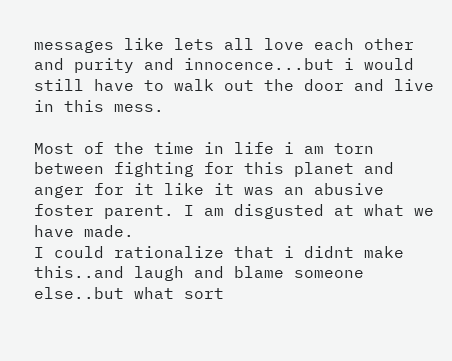messages like lets all love each other and purity and innocence...but i would still have to walk out the door and live in this mess.

Most of the time in life i am torn between fighting for this planet and anger for it like it was an abusive foster parent. I am disgusted at what we have made.
I could rationalize that i didnt make this..and laugh and blame someone else..but what sort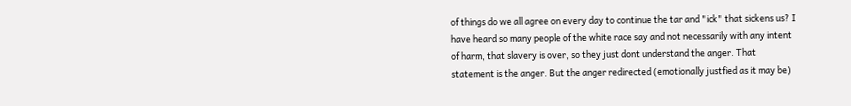of things do we all agree on every day to continue the tar and "ick" that sickens us? I have heard so many people of the white race say and not necessarily with any intent of harm, that slavery is over, so they just dont understand the anger. That statement is the anger. But the anger redirected (emotionally justfied as it may be)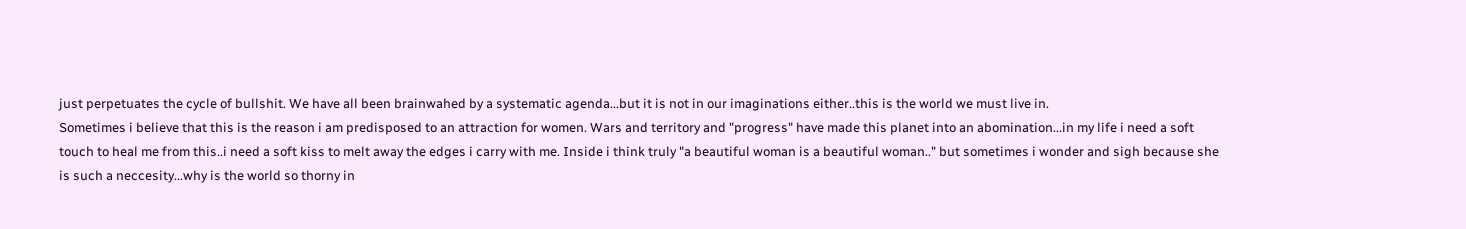just perpetuates the cycle of bullshit. We have all been brainwahed by a systematic agenda...but it is not in our imaginations either..this is the world we must live in.
Sometimes i believe that this is the reason i am predisposed to an attraction for women. Wars and territory and "progress" have made this planet into an abomination...in my life i need a soft touch to heal me from this..i need a soft kiss to melt away the edges i carry with me. Inside i think truly "a beautiful woman is a beautiful woman.." but sometimes i wonder and sigh because she is such a neccesity...why is the world so thorny in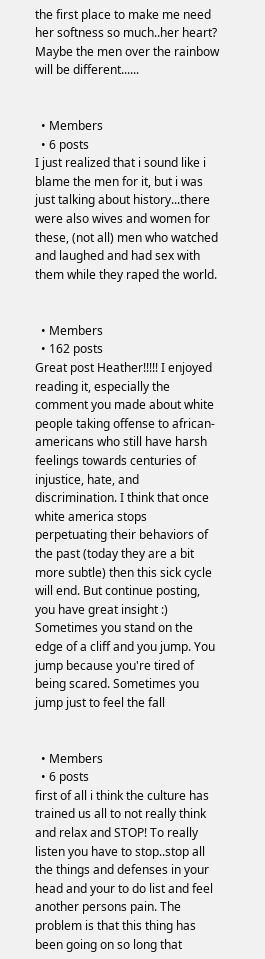the first place to make me need her softness so much..her heart?
Maybe the men over the rainbow will be different......


  • Members
  • 6 posts
I just realized that i sound like i blame the men for it, but i was just talking about history...there were also wives and women for these, (not all) men who watched and laughed and had sex with them while they raped the world.


  • Members
  • 162 posts
Great post Heather!!!!! I enjoyed reading it, especially the comment you made about white people taking offense to african-americans who still have harsh feelings towards centuries of injustice, hate, and discrimination. I think that once white america stops perpetuating their behaviors of the past (today they are a bit more subtle) then this sick cycle will end. But continue posting, you have great insight :)
Sometimes you stand on the edge of a cliff and you jump. You jump because you're tired of being scared. Sometimes you jump just to feel the fall


  • Members
  • 6 posts
first of all i think the culture has trained us all to not really think and relax and STOP! To really listen you have to stop..stop all the things and defenses in your head and your to do list and feel another persons pain. The problem is that this thing has been going on so long that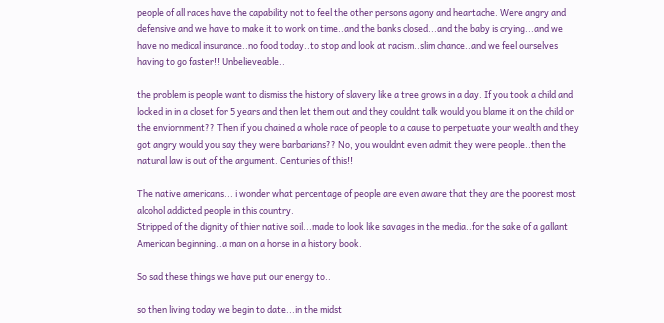people of all races have the capability not to feel the other persons agony and heartache. Were angry and defensive and we have to make it to work on time..and the banks closed...and the baby is crying...and we have no medical insurance..no food today..to stop and look at racism..slim chance..and we feel ourselves having to go faster!! Unbelieveable..

the problem is people want to dismiss the history of slavery like a tree grows in a day. If you took a child and locked in in a closet for 5 years and then let them out and they couldnt talk would you blame it on the child or the enviornment?? Then if you chained a whole race of people to a cause to perpetuate your wealth and they got angry would you say they were barbarians?? No, you wouldnt even admit they were people..then the natural law is out of the argument. Centuries of this!!

The native americans... i wonder what percentage of people are even aware that they are the poorest most alcohol addicted people in this country.
Stripped of the dignity of thier native soil...made to look like savages in the media..for the sake of a gallant American beginning..a man on a horse in a history book.

So sad these things we have put our energy to..

so then living today we begin to date...in the midst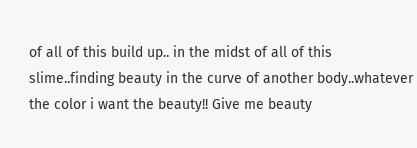of all of this build up.. in the midst of all of this slime..finding beauty in the curve of another body..whatever the color i want the beauty!! Give me beauty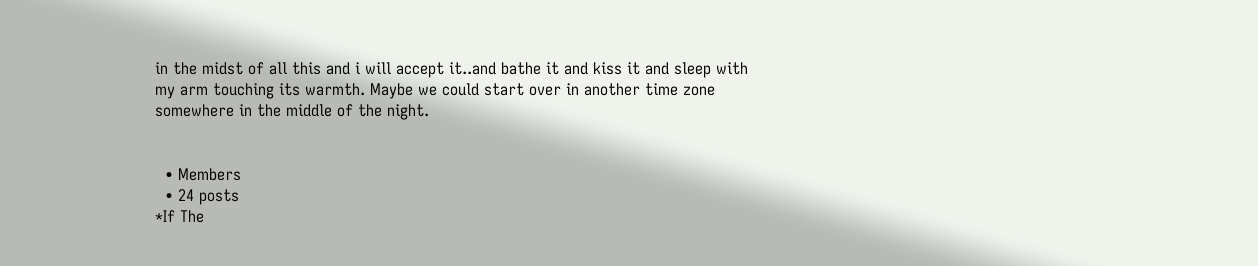in the midst of all this and i will accept it..and bathe it and kiss it and sleep with my arm touching its warmth. Maybe we could start over in another time zone somewhere in the middle of the night.


  • Members
  • 24 posts
*If The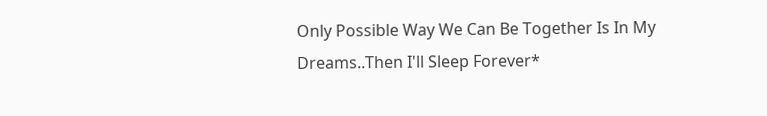Only Possible Way We Can Be Together Is In My Dreams..Then I'll Sleep Forever*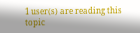1 user(s) are reading this topic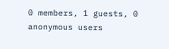0 members, 1 guests, 0 anonymous users